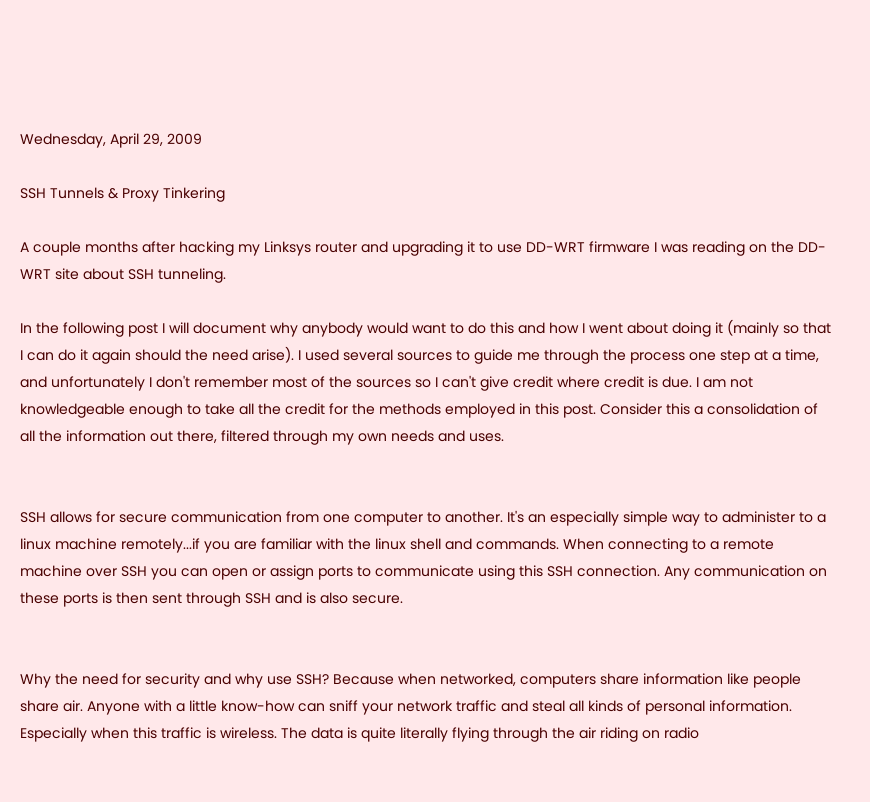Wednesday, April 29, 2009

SSH Tunnels & Proxy Tinkering

A couple months after hacking my Linksys router and upgrading it to use DD-WRT firmware I was reading on the DD-WRT site about SSH tunneling.

In the following post I will document why anybody would want to do this and how I went about doing it (mainly so that I can do it again should the need arise). I used several sources to guide me through the process one step at a time, and unfortunately I don't remember most of the sources so I can't give credit where credit is due. I am not knowledgeable enough to take all the credit for the methods employed in this post. Consider this a consolidation of all the information out there, filtered through my own needs and uses.


SSH allows for secure communication from one computer to another. It's an especially simple way to administer to a linux machine remotely...if you are familiar with the linux shell and commands. When connecting to a remote machine over SSH you can open or assign ports to communicate using this SSH connection. Any communication on these ports is then sent through SSH and is also secure.


Why the need for security and why use SSH? Because when networked, computers share information like people share air. Anyone with a little know-how can sniff your network traffic and steal all kinds of personal information. Especially when this traffic is wireless. The data is quite literally flying through the air riding on radio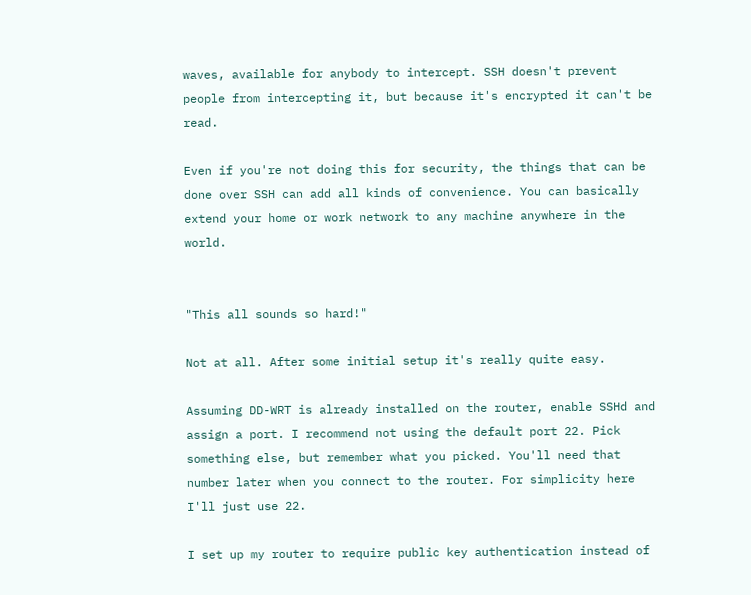waves, available for anybody to intercept. SSH doesn't prevent people from intercepting it, but because it's encrypted it can't be read.

Even if you're not doing this for security, the things that can be done over SSH can add all kinds of convenience. You can basically extend your home or work network to any machine anywhere in the world.


"This all sounds so hard!"

Not at all. After some initial setup it's really quite easy.

Assuming DD-WRT is already installed on the router, enable SSHd and assign a port. I recommend not using the default port 22. Pick something else, but remember what you picked. You'll need that number later when you connect to the router. For simplicity here I'll just use 22.

I set up my router to require public key authentication instead of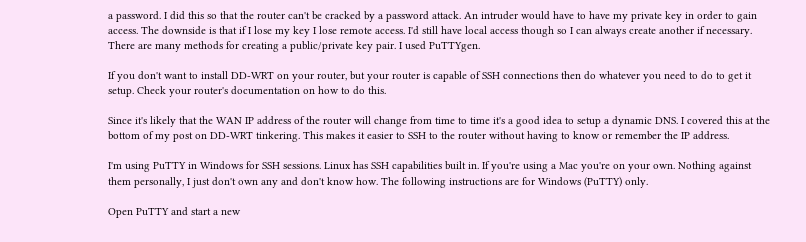a password. I did this so that the router can't be cracked by a password attack. An intruder would have to have my private key in order to gain access. The downside is that if I lose my key I lose remote access. I'd still have local access though so I can always create another if necessary. There are many methods for creating a public/private key pair. I used PuTTYgen.

If you don't want to install DD-WRT on your router, but your router is capable of SSH connections then do whatever you need to do to get it setup. Check your router's documentation on how to do this.

Since it's likely that the WAN IP address of the router will change from time to time it's a good idea to setup a dynamic DNS. I covered this at the bottom of my post on DD-WRT tinkering. This makes it easier to SSH to the router without having to know or remember the IP address.

I'm using PuTTY in Windows for SSH sessions. Linux has SSH capabilities built in. If you're using a Mac you're on your own. Nothing against them personally, I just don't own any and don't know how. The following instructions are for Windows (PuTTY) only.

Open PuTTY and start a new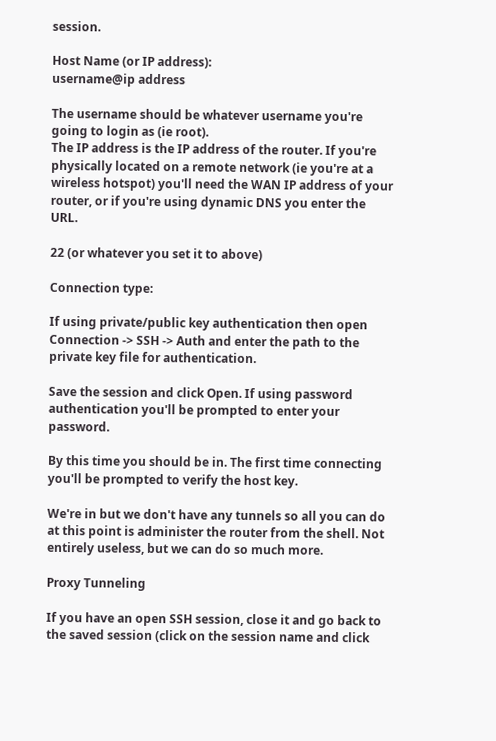session.

Host Name (or IP address):
username@ip address

The username should be whatever username you're going to login as (ie root).
The IP address is the IP address of the router. If you're physically located on a remote network (ie you're at a wireless hotspot) you'll need the WAN IP address of your router, or if you're using dynamic DNS you enter the URL.

22 (or whatever you set it to above)

Connection type:

If using private/public key authentication then open Connection -> SSH -> Auth and enter the path to the private key file for authentication.

Save the session and click Open. If using password authentication you'll be prompted to enter your password.

By this time you should be in. The first time connecting you'll be prompted to verify the host key.

We're in but we don't have any tunnels so all you can do at this point is administer the router from the shell. Not entirely useless, but we can do so much more.

Proxy Tunneling

If you have an open SSH session, close it and go back to the saved session (click on the session name and click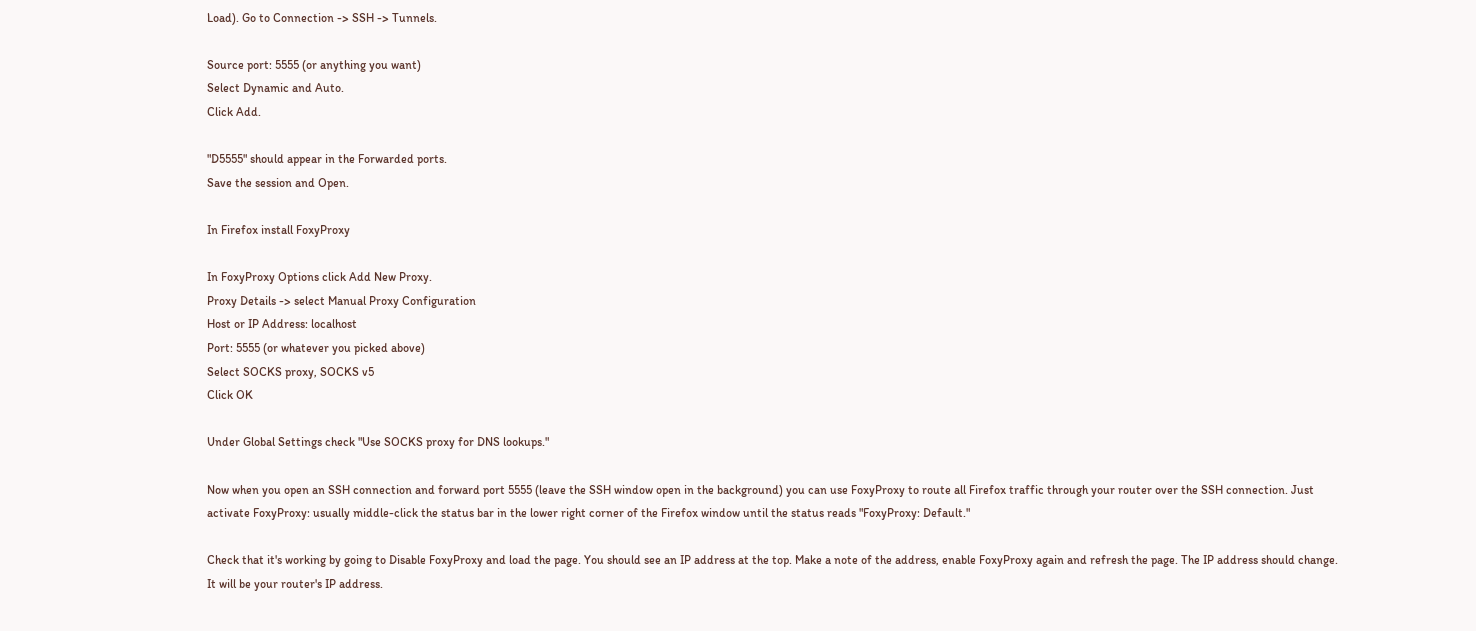Load). Go to Connection -> SSH -> Tunnels.

Source port: 5555 (or anything you want)
Select Dynamic and Auto.
Click Add.

"D5555" should appear in the Forwarded ports.
Save the session and Open.

In Firefox install FoxyProxy

In FoxyProxy Options click Add New Proxy.
Proxy Details -> select Manual Proxy Configuration
Host or IP Address: localhost
Port: 5555 (or whatever you picked above)
Select SOCKS proxy, SOCKS v5
Click OK

Under Global Settings check "Use SOCKS proxy for DNS lookups."

Now when you open an SSH connection and forward port 5555 (leave the SSH window open in the background) you can use FoxyProxy to route all Firefox traffic through your router over the SSH connection. Just activate FoxyProxy: usually middle-click the status bar in the lower right corner of the Firefox window until the status reads "FoxyProxy: Default."

Check that it's working by going to Disable FoxyProxy and load the page. You should see an IP address at the top. Make a note of the address, enable FoxyProxy again and refresh the page. The IP address should change. It will be your router's IP address.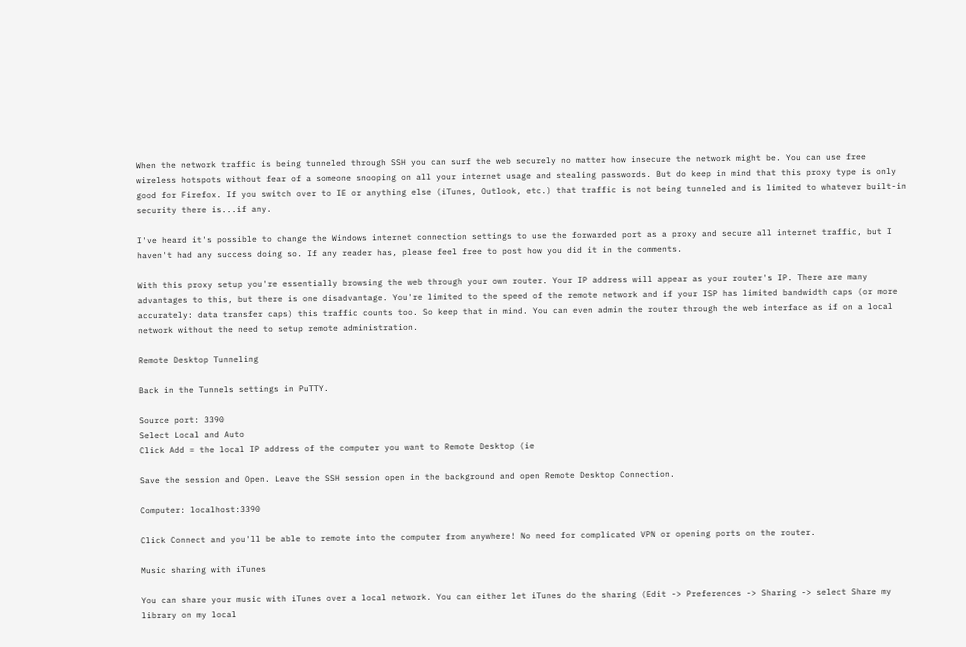When the network traffic is being tunneled through SSH you can surf the web securely no matter how insecure the network might be. You can use free wireless hotspots without fear of a someone snooping on all your internet usage and stealing passwords. But do keep in mind that this proxy type is only good for Firefox. If you switch over to IE or anything else (iTunes, Outlook, etc.) that traffic is not being tunneled and is limited to whatever built-in security there is...if any.

I've heard it's possible to change the Windows internet connection settings to use the forwarded port as a proxy and secure all internet traffic, but I haven't had any success doing so. If any reader has, please feel free to post how you did it in the comments.

With this proxy setup you're essentially browsing the web through your own router. Your IP address will appear as your router's IP. There are many advantages to this, but there is one disadvantage. You're limited to the speed of the remote network and if your ISP has limited bandwidth caps (or more accurately: data transfer caps) this traffic counts too. So keep that in mind. You can even admin the router through the web interface as if on a local network without the need to setup remote administration.

Remote Desktop Tunneling

Back in the Tunnels settings in PuTTY.

Source port: 3390
Select Local and Auto
Click Add = the local IP address of the computer you want to Remote Desktop (ie

Save the session and Open. Leave the SSH session open in the background and open Remote Desktop Connection.

Computer: localhost:3390

Click Connect and you'll be able to remote into the computer from anywhere! No need for complicated VPN or opening ports on the router.

Music sharing with iTunes

You can share your music with iTunes over a local network. You can either let iTunes do the sharing (Edit -> Preferences -> Sharing -> select Share my library on my local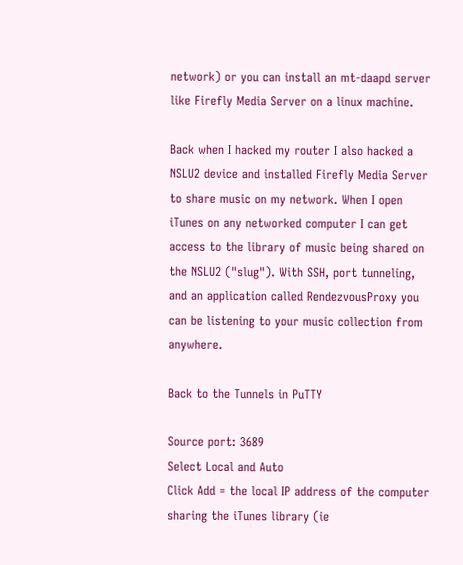network) or you can install an mt-daapd server like Firefly Media Server on a linux machine.

Back when I hacked my router I also hacked a NSLU2 device and installed Firefly Media Server to share music on my network. When I open iTunes on any networked computer I can get access to the library of music being shared on the NSLU2 ("slug"). With SSH, port tunneling, and an application called RendezvousProxy you can be listening to your music collection from anywhere.

Back to the Tunnels in PuTTY

Source port: 3689
Select Local and Auto
Click Add = the local IP address of the computer sharing the iTunes library (ie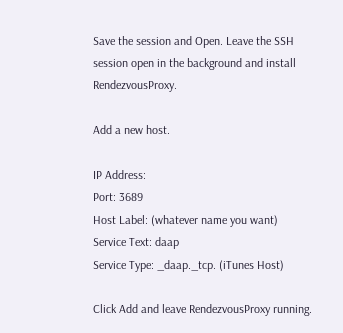Save the session and Open. Leave the SSH session open in the background and install RendezvousProxy.

Add a new host.

IP Address:
Port: 3689
Host Label: (whatever name you want)
Service Text: daap
Service Type: _daap._tcp. (iTunes Host)

Click Add and leave RendezvousProxy running.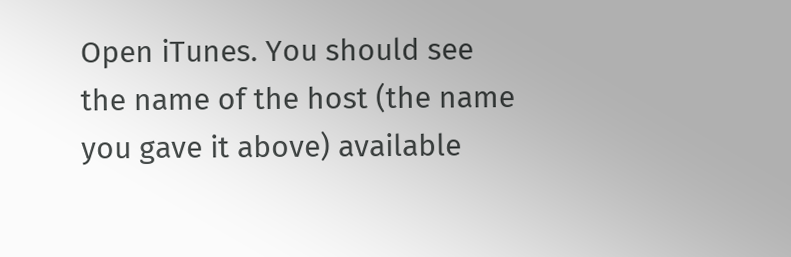Open iTunes. You should see the name of the host (the name you gave it above) available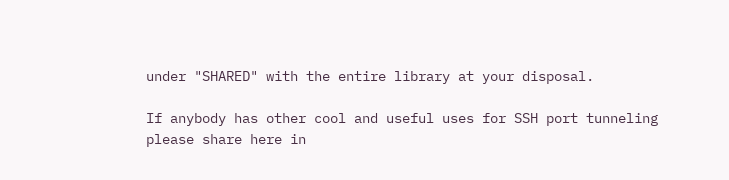under "SHARED" with the entire library at your disposal.

If anybody has other cool and useful uses for SSH port tunneling please share here in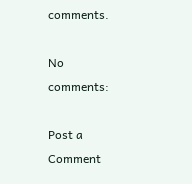comments.

No comments:

Post a Comment